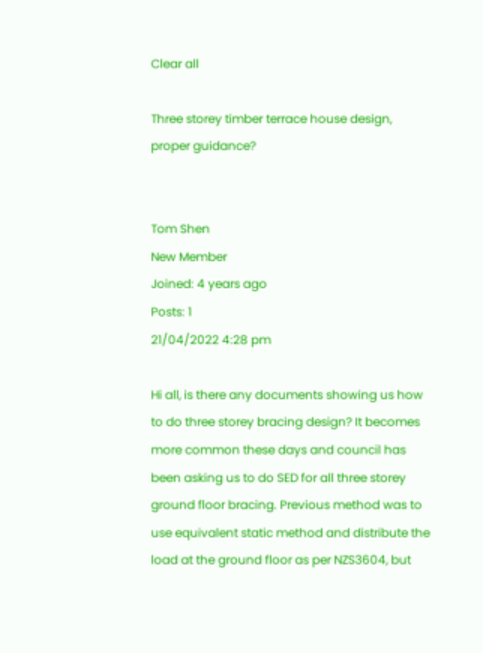Clear all

Three storey timber terrace house design, proper guidance?


Tom Shen
New Member
Joined: 4 years ago
Posts: 1
21/04/2022 4:28 pm

Hi all, is there any documents showing us how to do three storey bracing design? It becomes more common these days and council has been asking us to do SED for all three storey ground floor bracing. Previous method was to use equivalent static method and distribute the load at the ground floor as per NZS3604, but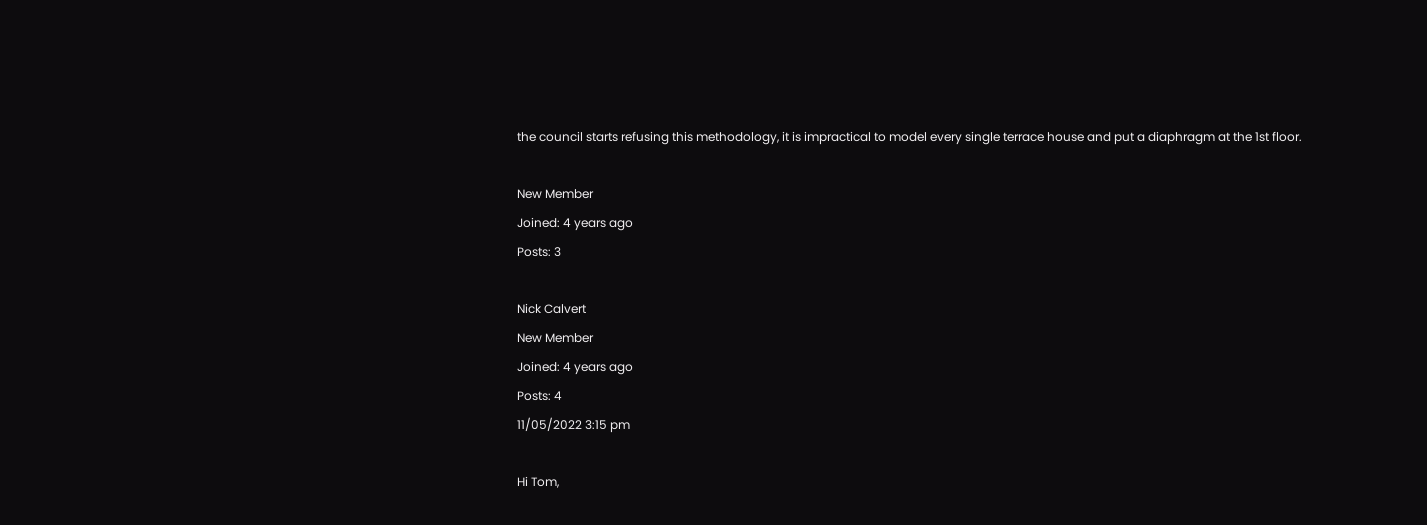the council starts refusing this methodology, it is impractical to model every single terrace house and put a diaphragm at the 1st floor.

New Member
Joined: 4 years ago
Posts: 3

Nick Calvert
New Member
Joined: 4 years ago
Posts: 4
11/05/2022 3:15 pm

Hi Tom,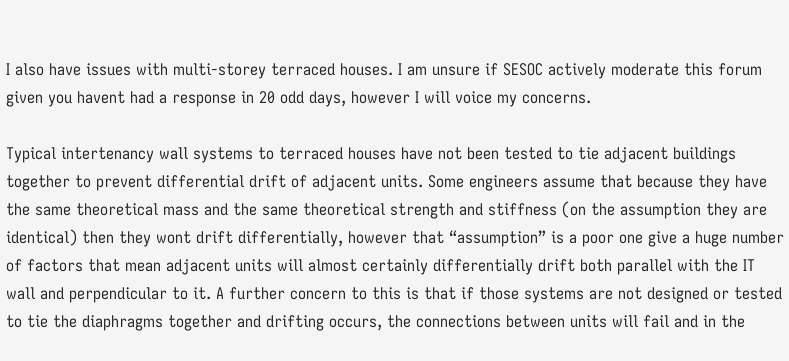I also have issues with multi-storey terraced houses. I am unsure if SESOC actively moderate this forum given you havent had a response in 20 odd days, however I will voice my concerns.

Typical intertenancy wall systems to terraced houses have not been tested to tie adjacent buildings together to prevent differential drift of adjacent units. Some engineers assume that because they have the same theoretical mass and the same theoretical strength and stiffness (on the assumption they are identical) then they wont drift differentially, however that “assumption” is a poor one give a huge number of factors that mean adjacent units will almost certainly differentially drift both parallel with the IT wall and perpendicular to it. A further concern to this is that if those systems are not designed or tested to tie the diaphragms together and drifting occurs, the connections between units will fail and in the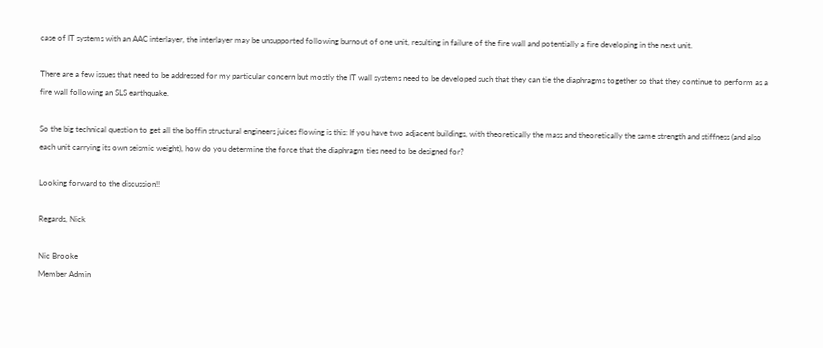case of IT systems with an AAC interlayer, the interlayer may be unsupported following burnout of one unit, resulting in failure of the fire wall and potentially a fire developing in the next unit.

There are a few issues that need to be addressed for my particular concern but mostly the IT wall systems need to be developed such that they can tie the diaphragms together so that they continue to perform as a fire wall following an SLS earthquake.

So the big technical question to get all the boffin structural engineers juices flowing is this: If you have two adjacent buildings, with theoretically the mass and theoretically the same strength and stiffness (and also each unit carrying its own seismic weight), how do you determine the force that the diaphragm ties need to be designed for?

Looking forward to the discussion!!

Regards, Nick

Nic Brooke
Member Admin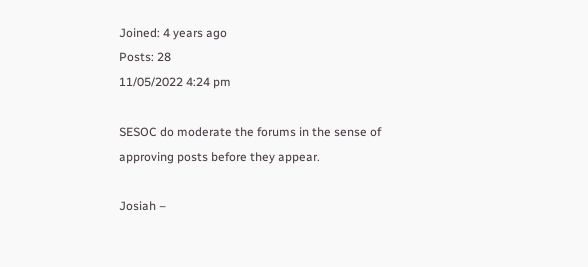Joined: 4 years ago
Posts: 28
11/05/2022 4:24 pm

SESOC do moderate the forums in the sense of approving posts before they appear.

Josiah –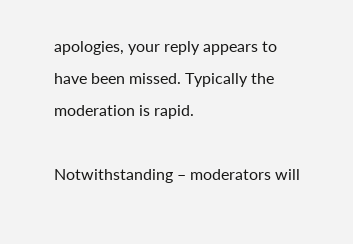apologies, your reply appears to have been missed. Typically the moderation is rapid.

Notwithstanding – moderators will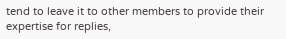tend to leave it to other members to provide their expertise for replies,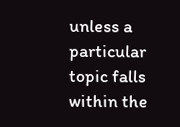unless a particular topic falls within the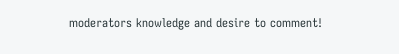moderators knowledge and desire to comment!